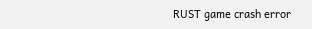RUST game crash error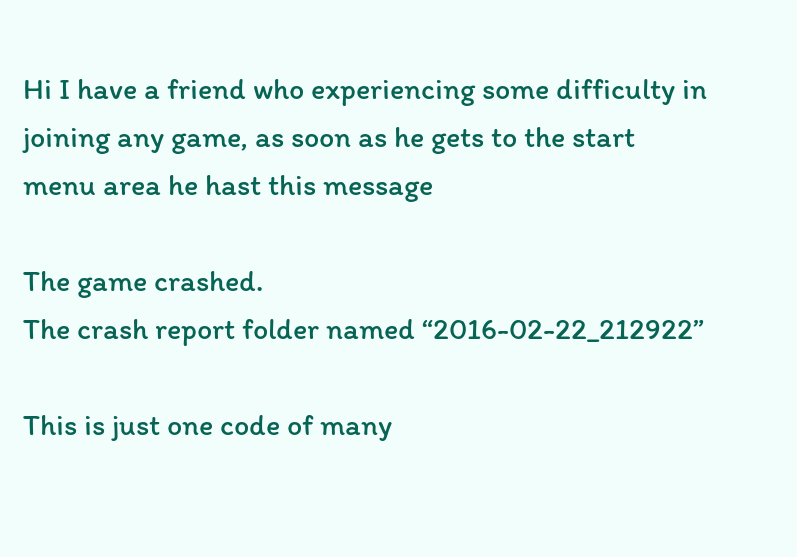Hi I have a friend who experiencing some difficulty in joining any game, as soon as he gets to the start menu area he hast this message

The game crashed.
The crash report folder named “2016-02-22_212922”

This is just one code of many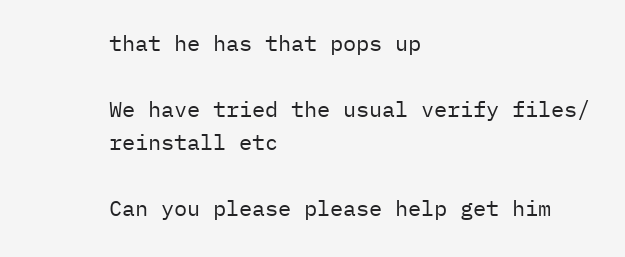that he has that pops up

We have tried the usual verify files/ reinstall etc

Can you please please help get him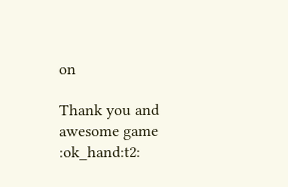on

Thank you and awesome game :ok_hand:t2: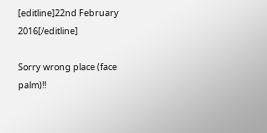[editline]22nd February 2016[/editline]

Sorry wrong place (face palm)!!